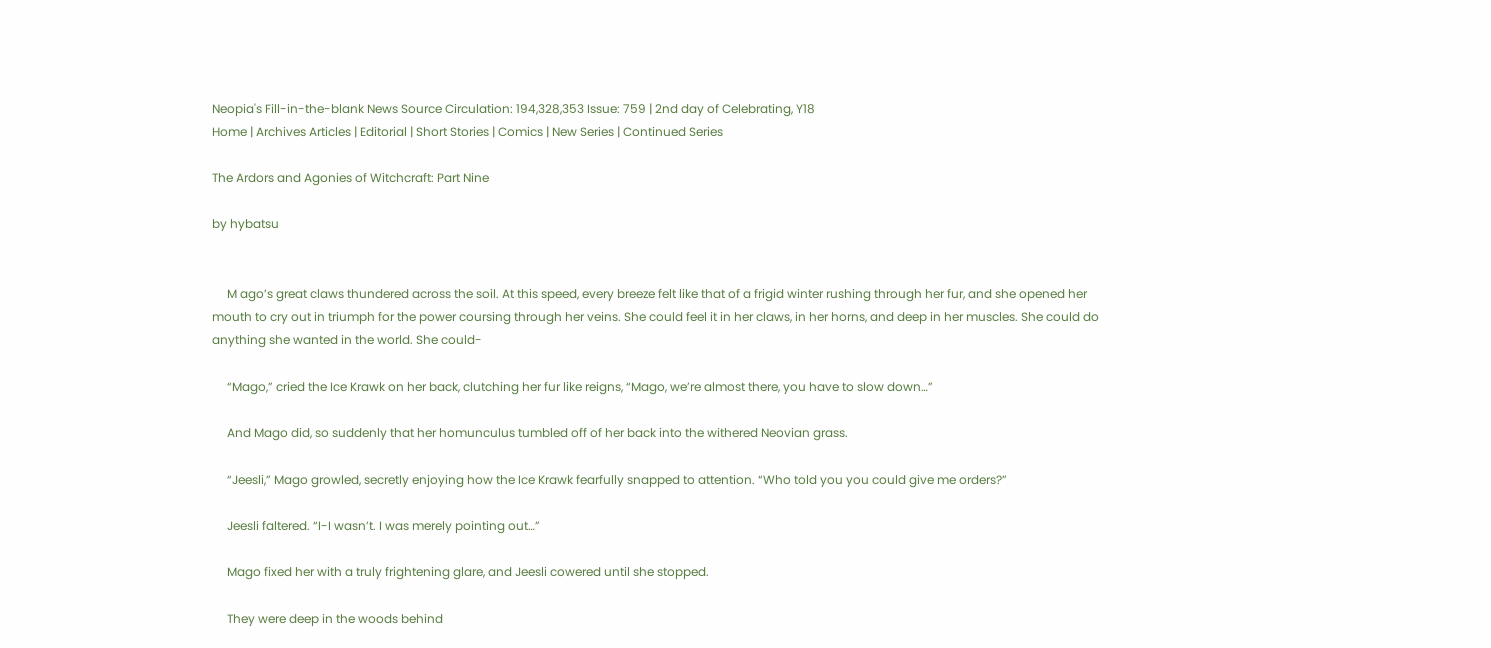Neopia's Fill-in-the-blank News Source Circulation: 194,328,353 Issue: 759 | 2nd day of Celebrating, Y18
Home | Archives Articles | Editorial | Short Stories | Comics | New Series | Continued Series

The Ardors and Agonies of Witchcraft: Part Nine

by hybatsu


     M ago’s great claws thundered across the soil. At this speed, every breeze felt like that of a frigid winter rushing through her fur, and she opened her mouth to cry out in triumph for the power coursing through her veins. She could feel it in her claws, in her horns, and deep in her muscles. She could do anything she wanted in the world. She could-

     “Mago,” cried the Ice Krawk on her back, clutching her fur like reigns, “Mago, we’re almost there, you have to slow down…”

     And Mago did, so suddenly that her homunculus tumbled off of her back into the withered Neovian grass.

     “Jeesli,” Mago growled, secretly enjoying how the Ice Krawk fearfully snapped to attention. “Who told you you could give me orders?”

     Jeesli faltered. “I-I wasn’t. I was merely pointing out…”

     Mago fixed her with a truly frightening glare, and Jeesli cowered until she stopped.

     They were deep in the woods behind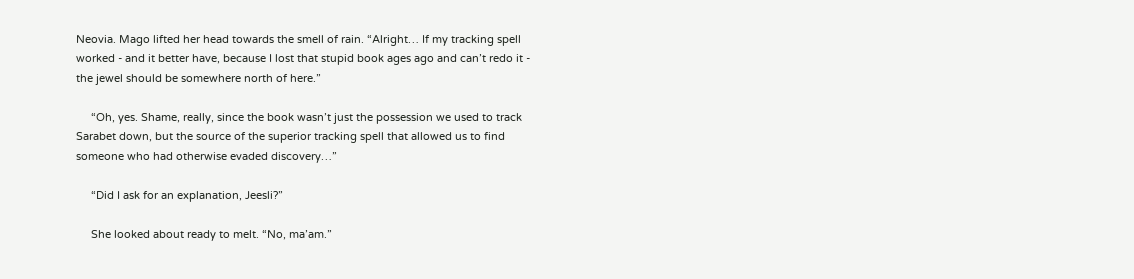Neovia. Mago lifted her head towards the smell of rain. “Alright… If my tracking spell worked - and it better have, because I lost that stupid book ages ago and can’t redo it - the jewel should be somewhere north of here.”

     “Oh, yes. Shame, really, since the book wasn’t just the possession we used to track Sarabet down, but the source of the superior tracking spell that allowed us to find someone who had otherwise evaded discovery…”

     “Did I ask for an explanation, Jeesli?”

     She looked about ready to melt. “No, ma’am.”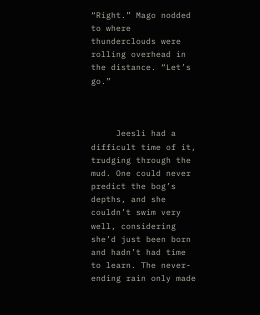“Right.” Mago nodded to where thunderclouds were rolling overhead in the distance. “Let’s go.”



     Jeesli had a difficult time of it, trudging through the mud. One could never predict the bog’s depths, and she couldn’t swim very well, considering she’d just been born and hadn’t had time to learn. The never-ending rain only made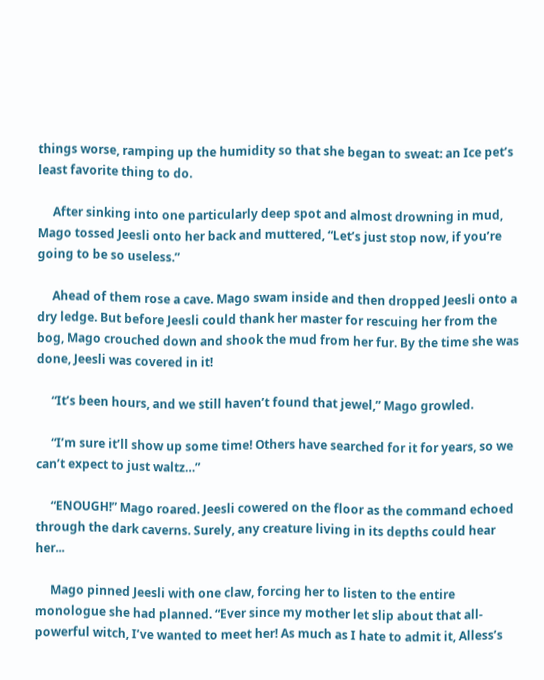things worse, ramping up the humidity so that she began to sweat: an Ice pet’s least favorite thing to do.

     After sinking into one particularly deep spot and almost drowning in mud, Mago tossed Jeesli onto her back and muttered, “Let’s just stop now, if you’re going to be so useless.”

     Ahead of them rose a cave. Mago swam inside and then dropped Jeesli onto a dry ledge. But before Jeesli could thank her master for rescuing her from the bog, Mago crouched down and shook the mud from her fur. By the time she was done, Jeesli was covered in it!

     “It’s been hours, and we still haven’t found that jewel,” Mago growled.

     “I’m sure it’ll show up some time! Others have searched for it for years, so we can’t expect to just waltz…”

     “ENOUGH!” Mago roared. Jeesli cowered on the floor as the command echoed through the dark caverns. Surely, any creature living in its depths could hear her...

     Mago pinned Jeesli with one claw, forcing her to listen to the entire monologue she had planned. “Ever since my mother let slip about that all-powerful witch, I’ve wanted to meet her! As much as I hate to admit it, Alless’s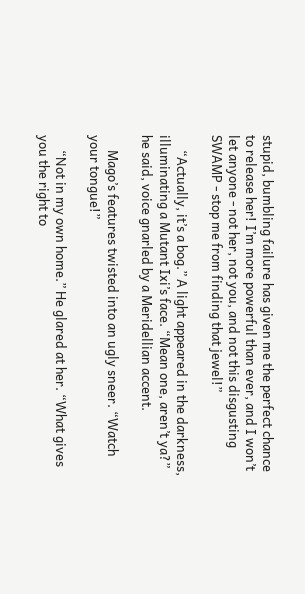stupid, bumbling failure has given me the perfect chance to release her! I’m more powerful than ever, and I won’t let anyone - not her, not you, and not this disgusting SWAMP - stop me from finding that jewel!”

     “Actually, it’s a bog.” A light appeared in the darkness, illuminating a Mutant Ixi’s face. “Mean one, aren’t ya?” he said, voice gnarled by a Meridellian accent.

     Mago’s features twisted into an ugly sneer. “Watch your tongue!”

     “Not in my own home.” He glared at her. “What gives you the right to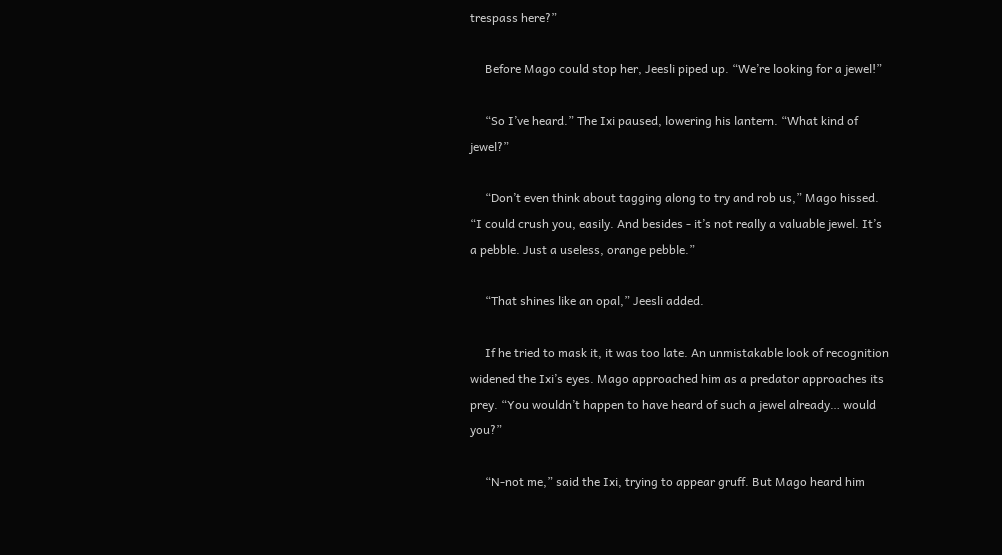trespass here?”

     Before Mago could stop her, Jeesli piped up. “We’re looking for a jewel!”

     “So I’ve heard.” The Ixi paused, lowering his lantern. “What kind of jewel?”

     “Don’t even think about tagging along to try and rob us,” Mago hissed. “I could crush you, easily. And besides - it’s not really a valuable jewel. It’s a pebble. Just a useless, orange pebble.”

     “That shines like an opal,” Jeesli added.

     If he tried to mask it, it was too late. An unmistakable look of recognition widened the Ixi’s eyes. Mago approached him as a predator approaches its prey. “You wouldn’t happen to have heard of such a jewel already… would you?”

     “N-not me,” said the Ixi, trying to appear gruff. But Mago heard him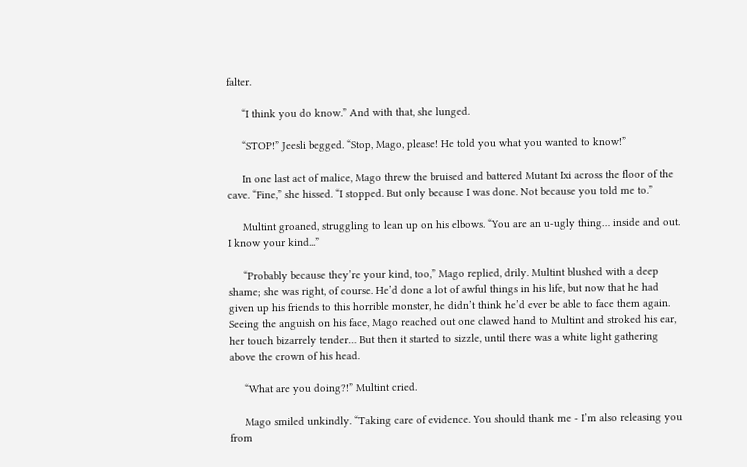falter.

     “I think you do know.” And with that, she lunged.

     “STOP!” Jeesli begged. “Stop, Mago, please! He told you what you wanted to know!”

     In one last act of malice, Mago threw the bruised and battered Mutant Ixi across the floor of the cave. “Fine,” she hissed. “I stopped. But only because I was done. Not because you told me to.”

     Multint groaned, struggling to lean up on his elbows. “You are an u-ugly thing… inside and out. I know your kind...”

     “Probably because they’re your kind, too,” Mago replied, drily. Multint blushed with a deep shame; she was right, of course. He’d done a lot of awful things in his life, but now that he had given up his friends to this horrible monster, he didn’t think he’d ever be able to face them again. Seeing the anguish on his face, Mago reached out one clawed hand to Multint and stroked his ear, her touch bizarrely tender… But then it started to sizzle, until there was a white light gathering above the crown of his head.

     “What are you doing?!” Multint cried.

     Mago smiled unkindly. “Taking care of evidence. You should thank me - I’m also releasing you from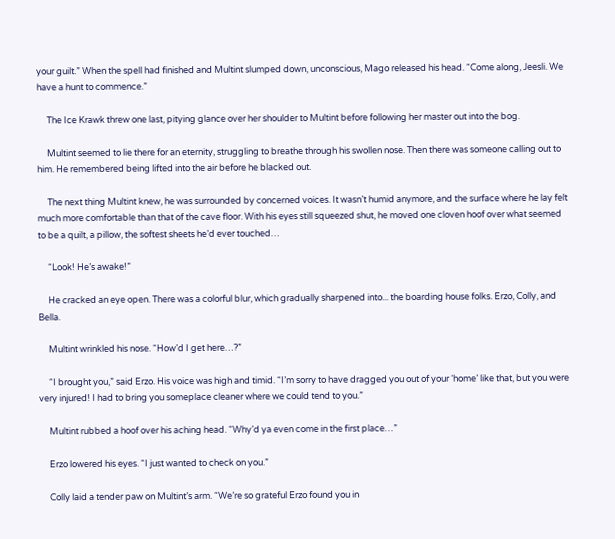your guilt.” When the spell had finished and Multint slumped down, unconscious, Mago released his head. “Come along, Jeesli. We have a hunt to commence.”

     The Ice Krawk threw one last, pitying glance over her shoulder to Multint before following her master out into the bog.

     Multint seemed to lie there for an eternity, struggling to breathe through his swollen nose. Then there was someone calling out to him. He remembered being lifted into the air before he blacked out.

     The next thing Multint knew, he was surrounded by concerned voices. It wasn’t humid anymore, and the surface where he lay felt much more comfortable than that of the cave floor. With his eyes still squeezed shut, he moved one cloven hoof over what seemed to be a quilt, a pillow, the softest sheets he’d ever touched…

     “Look! He’s awake!”

     He cracked an eye open. There was a colorful blur, which gradually sharpened into... the boarding house folks. Erzo, Colly, and Bella.

     Multint wrinkled his nose. “How’d I get here…?”

     “I brought you,” said Erzo. His voice was high and timid. “I’m sorry to have dragged you out of your ‘home’ like that, but you were very injured! I had to bring you someplace cleaner where we could tend to you.”

     Multint rubbed a hoof over his aching head. “Why’d ya even come in the first place…”

     Erzo lowered his eyes. “I just wanted to check on you.”

     Colly laid a tender paw on Multint’s arm. “We’re so grateful Erzo found you in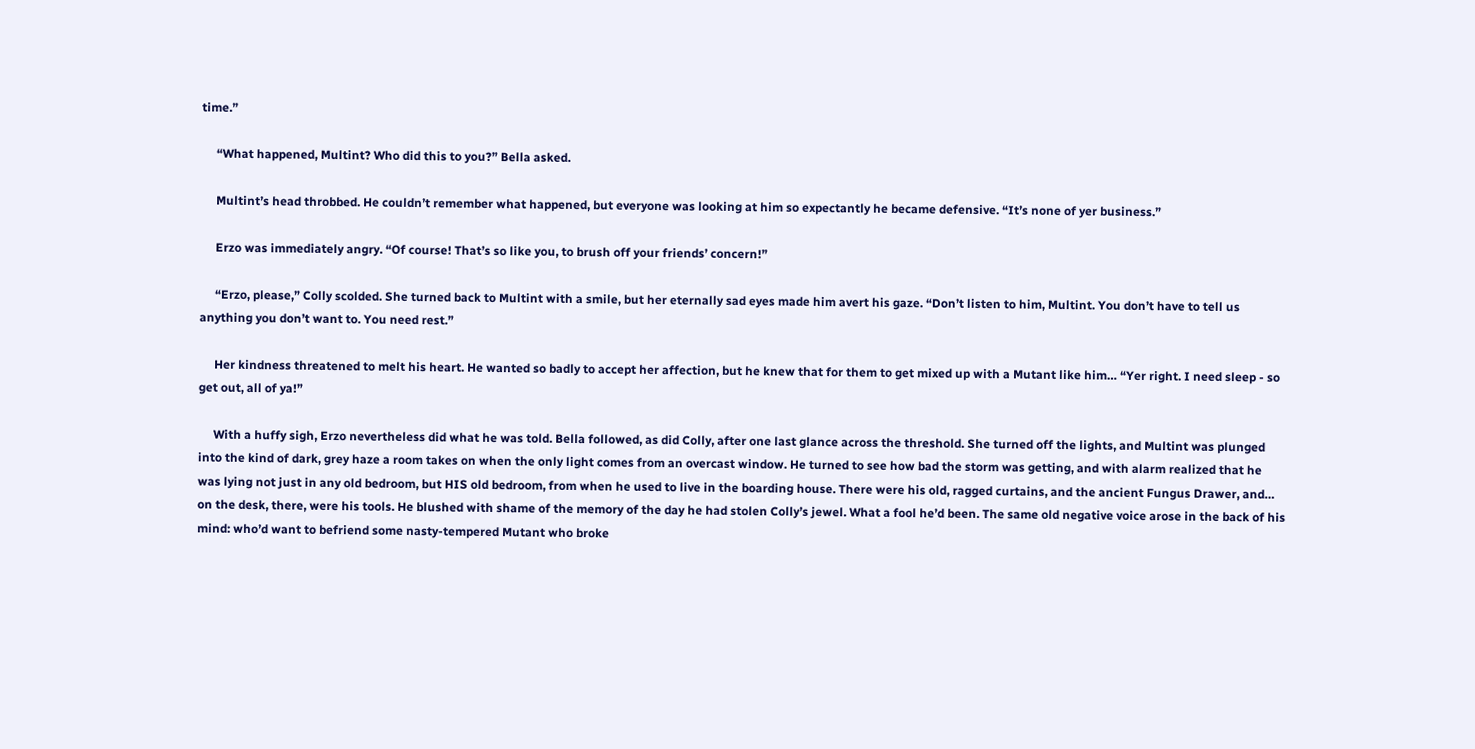time.”

     “What happened, Multint? Who did this to you?” Bella asked.

     Multint’s head throbbed. He couldn’t remember what happened, but everyone was looking at him so expectantly he became defensive. “It’s none of yer business.”

     Erzo was immediately angry. “Of course! That’s so like you, to brush off your friends’ concern!”

     “Erzo, please,” Colly scolded. She turned back to Multint with a smile, but her eternally sad eyes made him avert his gaze. “Don’t listen to him, Multint. You don’t have to tell us anything you don’t want to. You need rest.”

     Her kindness threatened to melt his heart. He wanted so badly to accept her affection, but he knew that for them to get mixed up with a Mutant like him… “Yer right. I need sleep - so get out, all of ya!”

     With a huffy sigh, Erzo nevertheless did what he was told. Bella followed, as did Colly, after one last glance across the threshold. She turned off the lights, and Multint was plunged into the kind of dark, grey haze a room takes on when the only light comes from an overcast window. He turned to see how bad the storm was getting, and with alarm realized that he was lying not just in any old bedroom, but HIS old bedroom, from when he used to live in the boarding house. There were his old, ragged curtains, and the ancient Fungus Drawer, and… on the desk, there, were his tools. He blushed with shame of the memory of the day he had stolen Colly’s jewel. What a fool he’d been. The same old negative voice arose in the back of his mind: who’d want to befriend some nasty-tempered Mutant who broke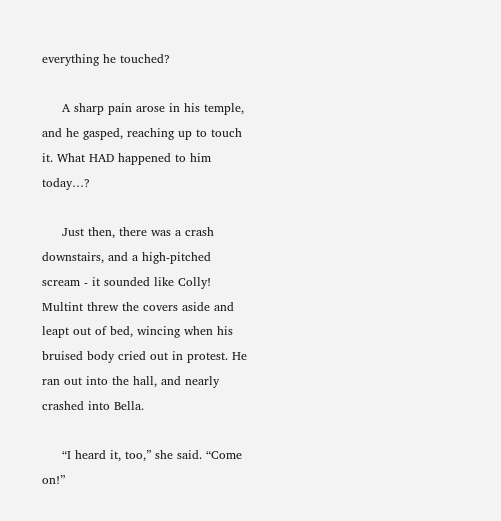everything he touched?

     A sharp pain arose in his temple, and he gasped, reaching up to touch it. What HAD happened to him today…?

     Just then, there was a crash downstairs, and a high-pitched scream - it sounded like Colly! Multint threw the covers aside and leapt out of bed, wincing when his bruised body cried out in protest. He ran out into the hall, and nearly crashed into Bella.

     “I heard it, too,” she said. “Come on!”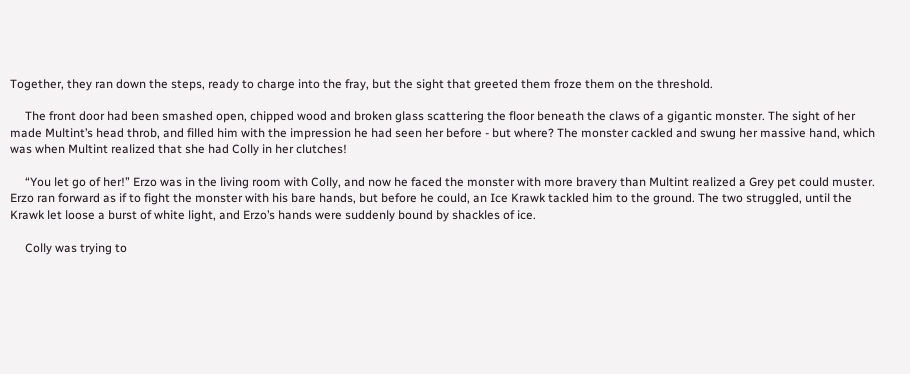Together, they ran down the steps, ready to charge into the fray, but the sight that greeted them froze them on the threshold.

     The front door had been smashed open, chipped wood and broken glass scattering the floor beneath the claws of a gigantic monster. The sight of her made Multint’s head throb, and filled him with the impression he had seen her before - but where? The monster cackled and swung her massive hand, which was when Multint realized that she had Colly in her clutches!

     “You let go of her!” Erzo was in the living room with Colly, and now he faced the monster with more bravery than Multint realized a Grey pet could muster. Erzo ran forward as if to fight the monster with his bare hands, but before he could, an Ice Krawk tackled him to the ground. The two struggled, until the Krawk let loose a burst of white light, and Erzo’s hands were suddenly bound by shackles of ice.

     Colly was trying to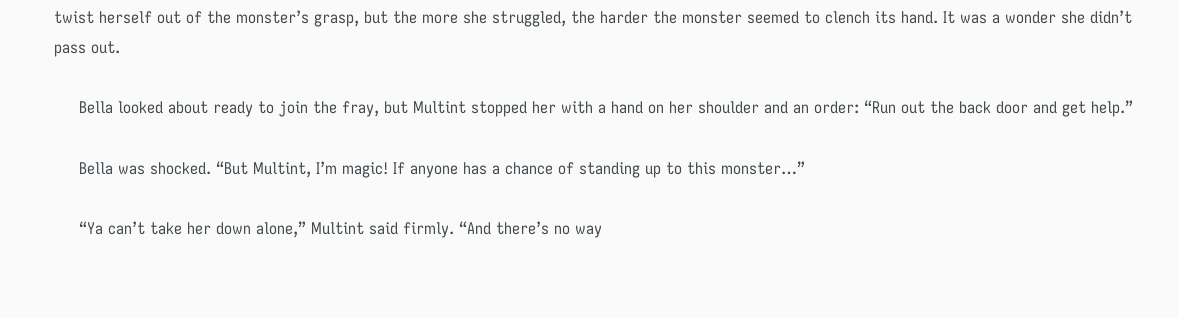twist herself out of the monster’s grasp, but the more she struggled, the harder the monster seemed to clench its hand. It was a wonder she didn’t pass out.

     Bella looked about ready to join the fray, but Multint stopped her with a hand on her shoulder and an order: “Run out the back door and get help.”

     Bella was shocked. “But Multint, I’m magic! If anyone has a chance of standing up to this monster…”

     “Ya can’t take her down alone,” Multint said firmly. “And there’s no way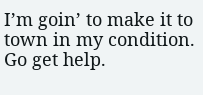I’m goin’ to make it to town in my condition. Go get help.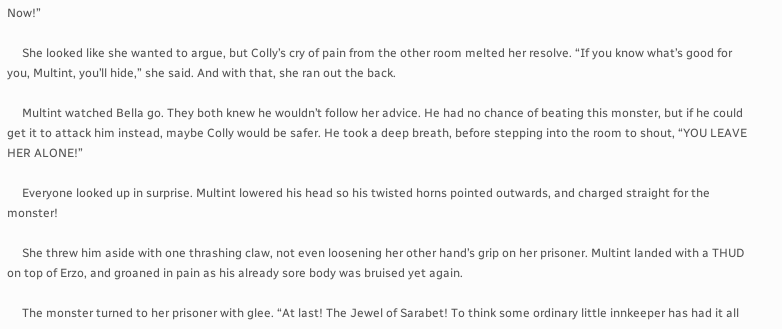Now!”

     She looked like she wanted to argue, but Colly’s cry of pain from the other room melted her resolve. “If you know what’s good for you, Multint, you’ll hide,” she said. And with that, she ran out the back.

     Multint watched Bella go. They both knew he wouldn’t follow her advice. He had no chance of beating this monster, but if he could get it to attack him instead, maybe Colly would be safer. He took a deep breath, before stepping into the room to shout, “YOU LEAVE HER ALONE!”

     Everyone looked up in surprise. Multint lowered his head so his twisted horns pointed outwards, and charged straight for the monster!

     She threw him aside with one thrashing claw, not even loosening her other hand’s grip on her prisoner. Multint landed with a THUD on top of Erzo, and groaned in pain as his already sore body was bruised yet again.

     The monster turned to her prisoner with glee. “At last! The Jewel of Sarabet! To think some ordinary little innkeeper has had it all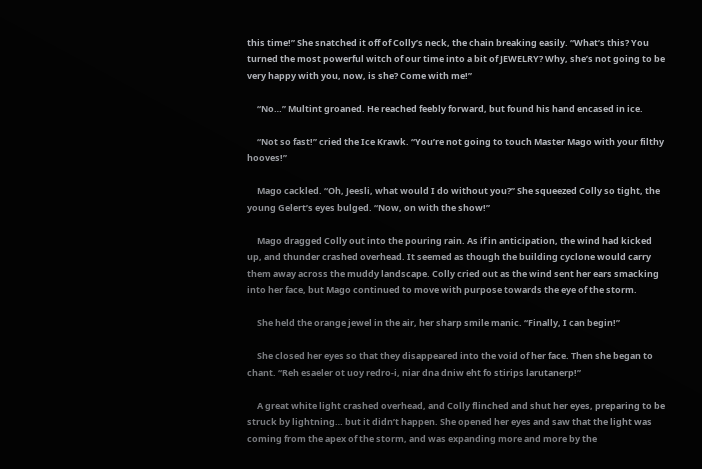this time!” She snatched it off of Colly’s neck, the chain breaking easily. “What’s this? You turned the most powerful witch of our time into a bit of JEWELRY? Why, she’s not going to be very happy with you, now, is she? Come with me!”

     “No…” Multint groaned. He reached feebly forward, but found his hand encased in ice.

     “Not so fast!” cried the Ice Krawk. “You’re not going to touch Master Mago with your filthy hooves!”

     Mago cackled. “Oh, Jeesli, what would I do without you?” She squeezed Colly so tight, the young Gelert’s eyes bulged. “Now, on with the show!”

     Mago dragged Colly out into the pouring rain. As if in anticipation, the wind had kicked up, and thunder crashed overhead. It seemed as though the building cyclone would carry them away across the muddy landscape. Colly cried out as the wind sent her ears smacking into her face, but Mago continued to move with purpose towards the eye of the storm.

     She held the orange jewel in the air, her sharp smile manic. “Finally, I can begin!”

     She closed her eyes so that they disappeared into the void of her face. Then she began to chant. “Reh esaeler ot uoy redro-i, niar dna dniw eht fo stirips larutanerp!”

     A great white light crashed overhead, and Colly flinched and shut her eyes, preparing to be struck by lightning… but it didn’t happen. She opened her eyes and saw that the light was coming from the apex of the storm, and was expanding more and more by the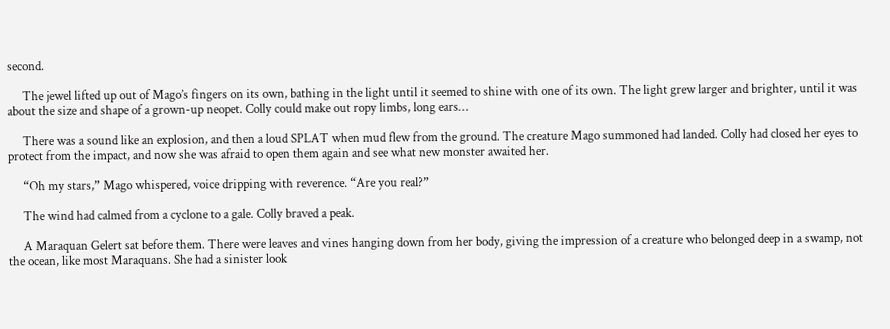second.

     The jewel lifted up out of Mago’s fingers on its own, bathing in the light until it seemed to shine with one of its own. The light grew larger and brighter, until it was about the size and shape of a grown-up neopet. Colly could make out ropy limbs, long ears…

     There was a sound like an explosion, and then a loud SPLAT when mud flew from the ground. The creature Mago summoned had landed. Colly had closed her eyes to protect from the impact, and now she was afraid to open them again and see what new monster awaited her.

     “Oh my stars,” Mago whispered, voice dripping with reverence. “Are you real?”

     The wind had calmed from a cyclone to a gale. Colly braved a peak.

     A Maraquan Gelert sat before them. There were leaves and vines hanging down from her body, giving the impression of a creature who belonged deep in a swamp, not the ocean, like most Maraquans. She had a sinister look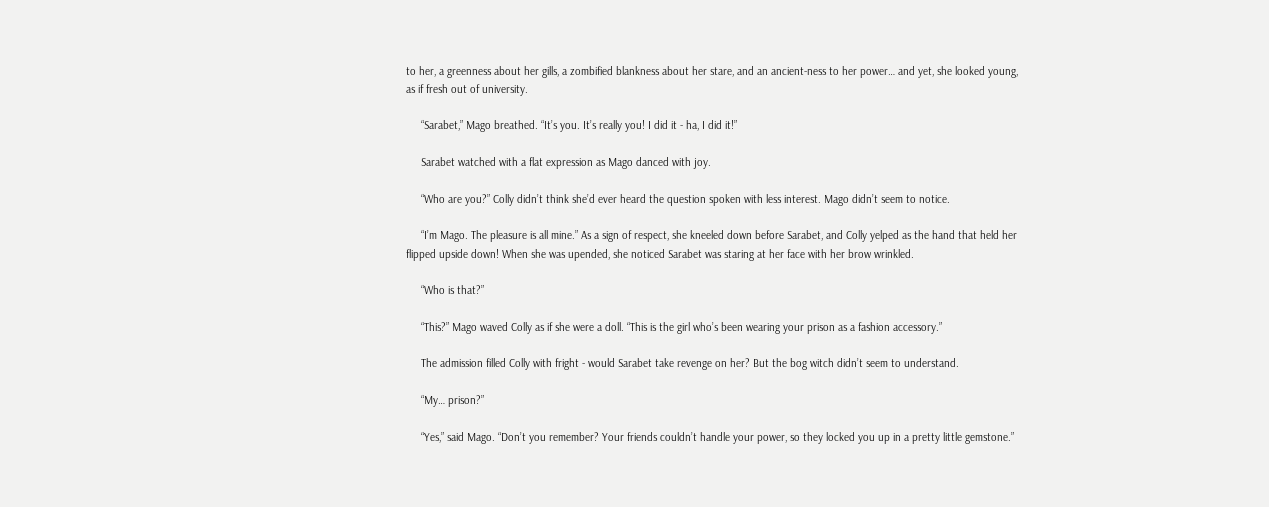to her, a greenness about her gills, a zombified blankness about her stare, and an ancient-ness to her power… and yet, she looked young, as if fresh out of university.

     “Sarabet,” Mago breathed. “It’s you. It’s really you! I did it - ha, I did it!”

     Sarabet watched with a flat expression as Mago danced with joy.

     “Who are you?” Colly didn’t think she’d ever heard the question spoken with less interest. Mago didn’t seem to notice.

     “I’m Mago. The pleasure is all mine.” As a sign of respect, she kneeled down before Sarabet, and Colly yelped as the hand that held her flipped upside down! When she was upended, she noticed Sarabet was staring at her face with her brow wrinkled.

     “Who is that?”

     “This?” Mago waved Colly as if she were a doll. “This is the girl who’s been wearing your prison as a fashion accessory.”

     The admission filled Colly with fright - would Sarabet take revenge on her? But the bog witch didn’t seem to understand.

     “My… prison?”

     “Yes,” said Mago. “Don’t you remember? Your friends couldn’t handle your power, so they locked you up in a pretty little gemstone.”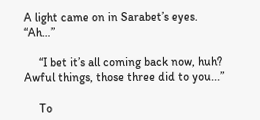A light came on in Sarabet’s eyes. “Ah…”

     “I bet it’s all coming back now, huh? Awful things, those three did to you...”

     To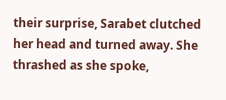their surprise, Sarabet clutched her head and turned away. She thrashed as she spoke,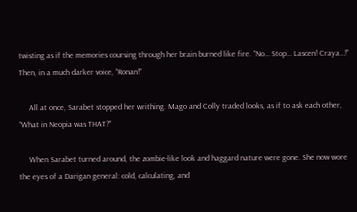twisting as if the memories coursing through her brain burned like fire. “No… Stop… Lascen! Craya…!” Then, in a much darker voice, “Ronan!”

     All at once, Sarabet stopped her writhing. Mago and Colly traded looks, as if to ask each other, “What in Neopia was THAT?”

     When Sarabet turned around, the zombie-like look and haggard nature were gone. She now wore the eyes of a Darigan general: cold, calculating, and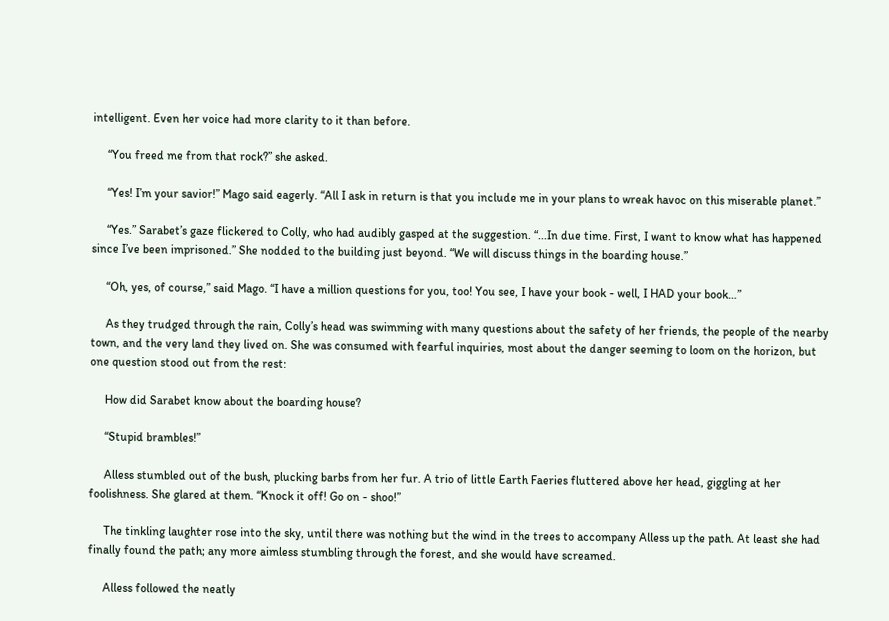intelligent. Even her voice had more clarity to it than before.

     “You freed me from that rock?” she asked.

     “Yes! I’m your savior!” Mago said eagerly. “All I ask in return is that you include me in your plans to wreak havoc on this miserable planet.”

     “Yes.” Sarabet’s gaze flickered to Colly, who had audibly gasped at the suggestion. “...In due time. First, I want to know what has happened since I’ve been imprisoned.” She nodded to the building just beyond. “We will discuss things in the boarding house.”

     “Oh, yes, of course,” said Mago. “I have a million questions for you, too! You see, I have your book - well, I HAD your book…”

     As they trudged through the rain, Colly’s head was swimming with many questions about the safety of her friends, the people of the nearby town, and the very land they lived on. She was consumed with fearful inquiries, most about the danger seeming to loom on the horizon, but one question stood out from the rest:

     How did Sarabet know about the boarding house?

     “Stupid brambles!”

     Alless stumbled out of the bush, plucking barbs from her fur. A trio of little Earth Faeries fluttered above her head, giggling at her foolishness. She glared at them. “Knock it off! Go on - shoo!”

     The tinkling laughter rose into the sky, until there was nothing but the wind in the trees to accompany Alless up the path. At least she had finally found the path; any more aimless stumbling through the forest, and she would have screamed.

     Alless followed the neatly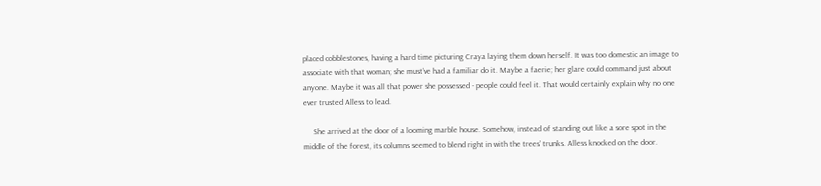placed cobblestones, having a hard time picturing Craya laying them down herself. It was too domestic an image to associate with that woman; she must’ve had a familiar do it. Maybe a faerie; her glare could command just about anyone. Maybe it was all that power she possessed - people could feel it. That would certainly explain why no one ever trusted Alless to lead.

     She arrived at the door of a looming marble house. Somehow, instead of standing out like a sore spot in the middle of the forest, its columns seemed to blend right in with the trees’ trunks. Alless knocked on the door.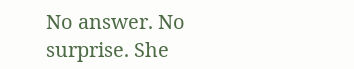No answer. No surprise. She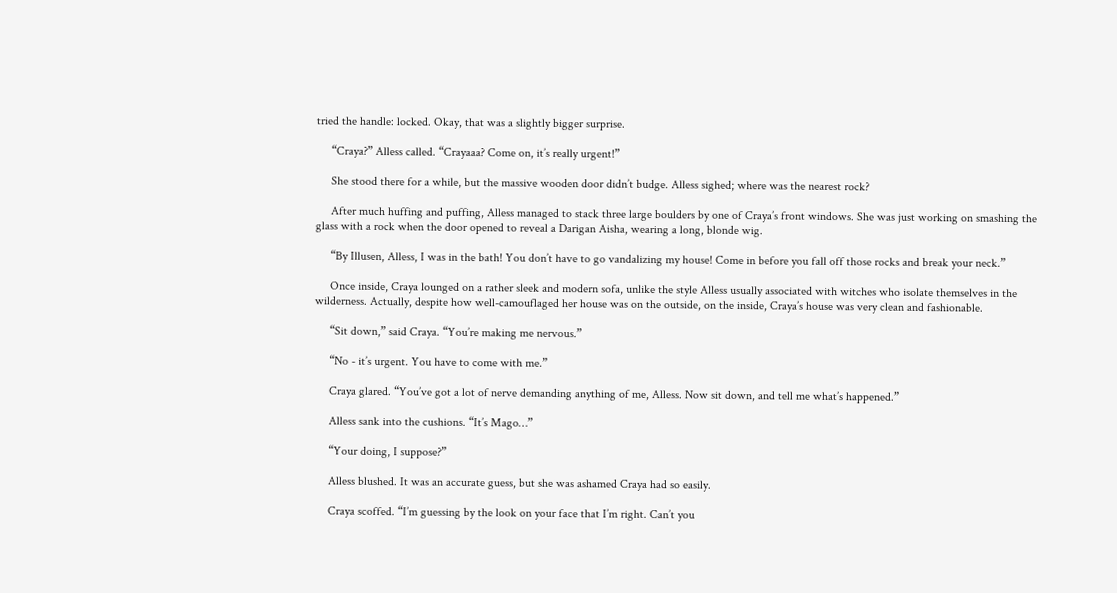tried the handle: locked. Okay, that was a slightly bigger surprise.

     “Craya?” Alless called. “Crayaaa? Come on, it’s really urgent!”

     She stood there for a while, but the massive wooden door didn’t budge. Alless sighed; where was the nearest rock?

     After much huffing and puffing, Alless managed to stack three large boulders by one of Craya’s front windows. She was just working on smashing the glass with a rock when the door opened to reveal a Darigan Aisha, wearing a long, blonde wig.

     “By Illusen, Alless, I was in the bath! You don’t have to go vandalizing my house! Come in before you fall off those rocks and break your neck.”

     Once inside, Craya lounged on a rather sleek and modern sofa, unlike the style Alless usually associated with witches who isolate themselves in the wilderness. Actually, despite how well-camouflaged her house was on the outside, on the inside, Craya’s house was very clean and fashionable.

     “Sit down,” said Craya. “You’re making me nervous.”

     “No - it’s urgent. You have to come with me.”

     Craya glared. “You’ve got a lot of nerve demanding anything of me, Alless. Now sit down, and tell me what’s happened.”

     Alless sank into the cushions. “It’s Mago…”

     “Your doing, I suppose?”

     Alless blushed. It was an accurate guess, but she was ashamed Craya had so easily.

     Craya scoffed. “I’m guessing by the look on your face that I’m right. Can’t you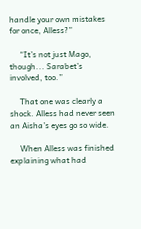handle your own mistakes for once, Alless?”

     “It’s not just Mago, though... Sarabet’s involved, too.”

     That one was clearly a shock. Alless had never seen an Aisha’s eyes go so wide.

     When Alless was finished explaining what had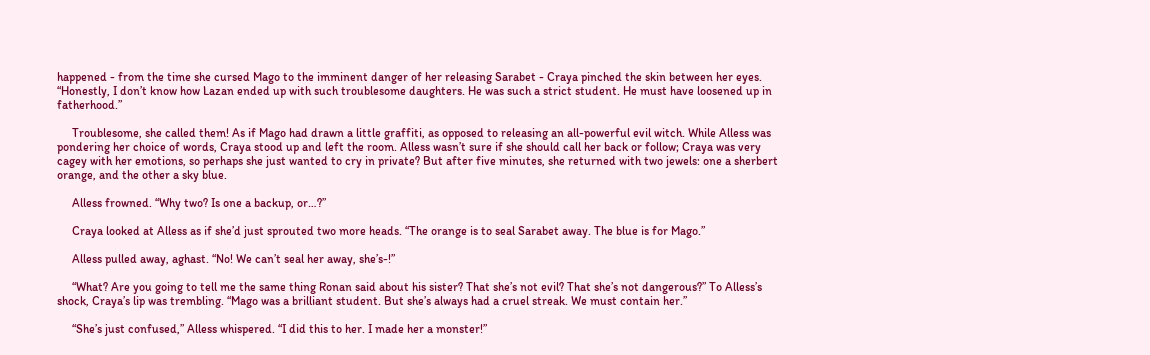happened - from the time she cursed Mago to the imminent danger of her releasing Sarabet - Craya pinched the skin between her eyes. “Honestly, I don’t know how Lazan ended up with such troublesome daughters. He was such a strict student. He must have loosened up in fatherhood.”

     Troublesome, she called them! As if Mago had drawn a little graffiti, as opposed to releasing an all-powerful evil witch. While Alless was pondering her choice of words, Craya stood up and left the room. Alless wasn’t sure if she should call her back or follow; Craya was very cagey with her emotions, so perhaps she just wanted to cry in private? But after five minutes, she returned with two jewels: one a sherbert orange, and the other a sky blue.

     Alless frowned. “Why two? Is one a backup, or…?”

     Craya looked at Alless as if she’d just sprouted two more heads. “The orange is to seal Sarabet away. The blue is for Mago.”

     Alless pulled away, aghast. “No! We can’t seal her away, she’s-!”

     “What? Are you going to tell me the same thing Ronan said about his sister? That she’s not evil? That she’s not dangerous?” To Alless’s shock, Craya’s lip was trembling. “Mago was a brilliant student. But she’s always had a cruel streak. We must contain her.”

     “She’s just confused,” Alless whispered. “I did this to her. I made her a monster!”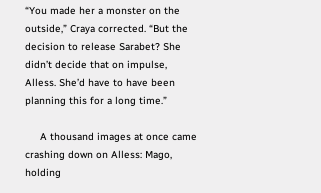“You made her a monster on the outside,” Craya corrected. “But the decision to release Sarabet? She didn’t decide that on impulse, Alless. She’d have to have been planning this for a long time.”

     A thousand images at once came crashing down on Alless: Mago, holding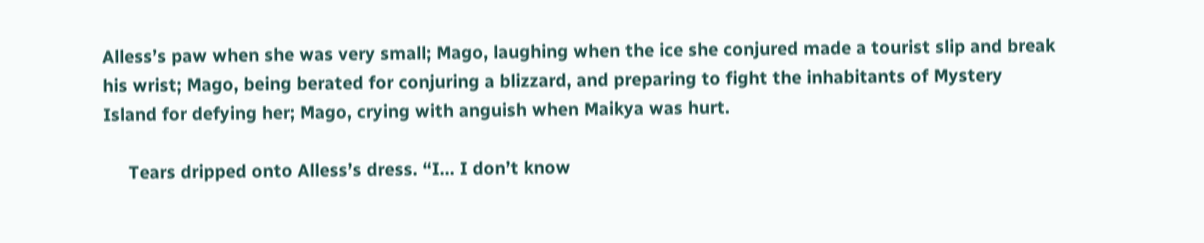Alless’s paw when she was very small; Mago, laughing when the ice she conjured made a tourist slip and break his wrist; Mago, being berated for conjuring a blizzard, and preparing to fight the inhabitants of Mystery Island for defying her; Mago, crying with anguish when Maikya was hurt.

     Tears dripped onto Alless’s dress. “I… I don’t know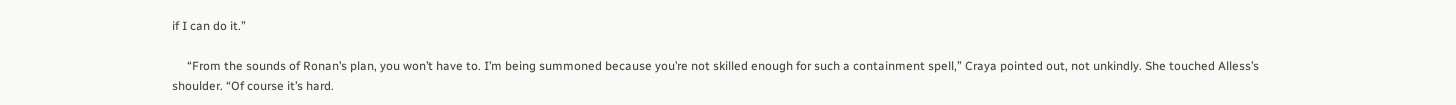if I can do it.”

     “From the sounds of Ronan’s plan, you won’t have to. I’m being summoned because you’re not skilled enough for such a containment spell,” Craya pointed out, not unkindly. She touched Alless’s shoulder. “Of course it’s hard.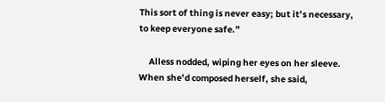This sort of thing is never easy; but it’s necessary, to keep everyone safe.”

     Alless nodded, wiping her eyes on her sleeve. When she’d composed herself, she said,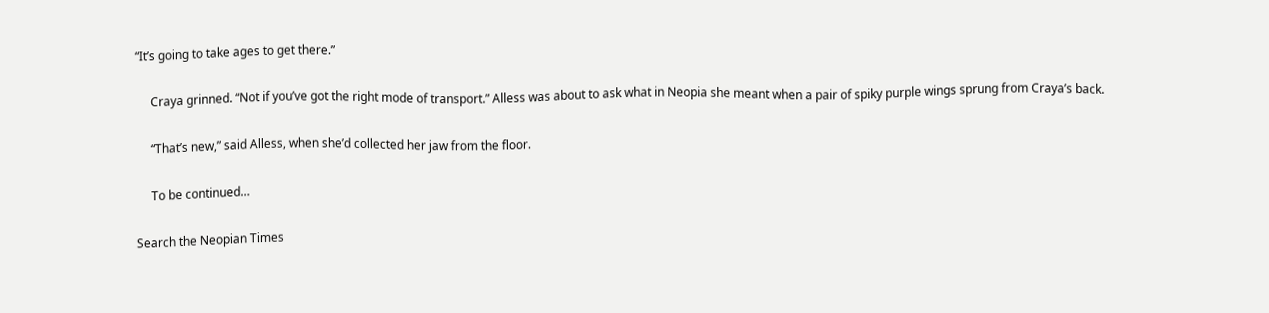“It’s going to take ages to get there.”

     Craya grinned. “Not if you’ve got the right mode of transport.” Alless was about to ask what in Neopia she meant when a pair of spiky purple wings sprung from Craya’s back.

     “That’s new,” said Alless, when she’d collected her jaw from the floor.

     To be continued…

Search the Neopian Times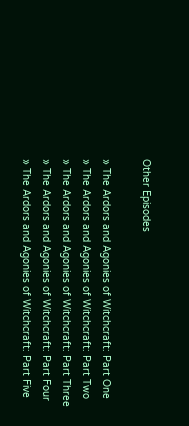Other Episodes

» The Ardors and Agonies of Witchcraft: Part One
» The Ardors and Agonies of Witchcraft: Part Two
» The Ardors and Agonies of Witchcraft: Part Three
» The Ardors and Agonies of Witchcraft: Part Four
» The Ardors and Agonies of Witchcraft: Part Five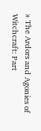» The Ardors and Agonies of Witchcraft: Part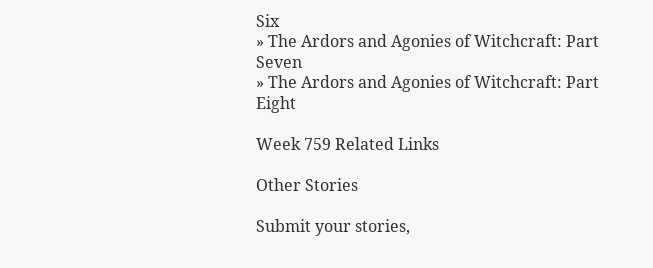Six
» The Ardors and Agonies of Witchcraft: Part Seven
» The Ardors and Agonies of Witchcraft: Part Eight

Week 759 Related Links

Other Stories

Submit your stories,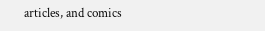articles, and comics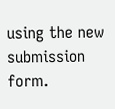using the new submission form.